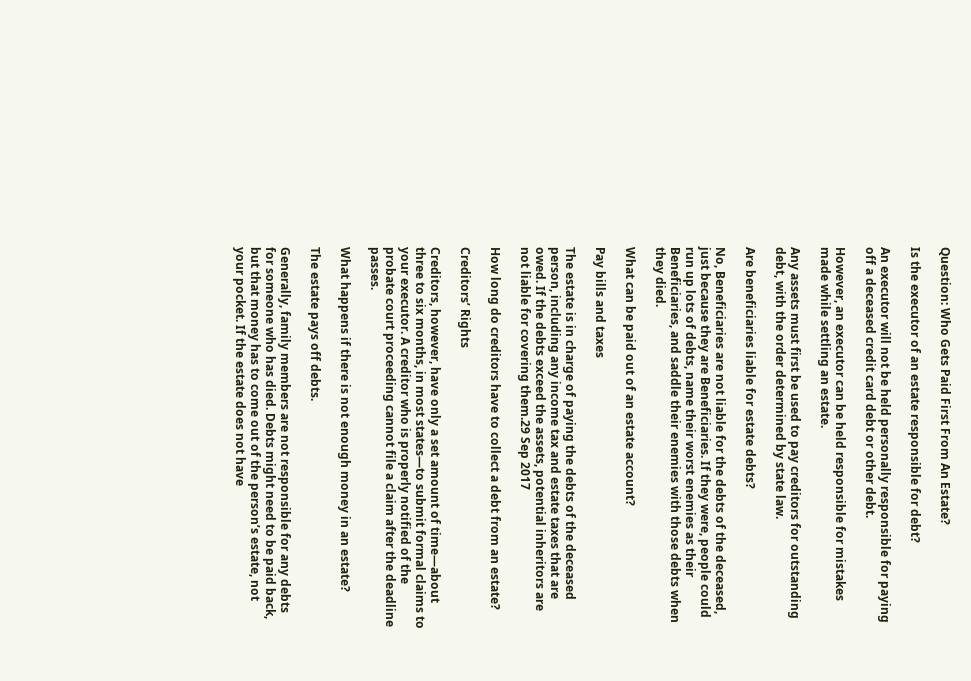Question: Who Gets Paid First From An Estate?

Is the executor of an estate responsible for debt?

An executor will not be held personally responsible for paying off a deceased credit card debt or other debt.

However, an executor can be held responsible for mistakes made while settling an estate.

Any assets must first be used to pay creditors for outstanding debt, with the order determined by state law.

Are beneficiaries liable for estate debts?

No, Beneficiaries are not liable for the debts of the deceased, just because they are Beneficiaries. If they were, people could run up lots of debts, name their worst enemies as their Beneficiaries, and saddle their enemies with those debts when they died.

What can be paid out of an estate account?

Pay bills and taxes

The estate is in charge of paying the debts of the deceased person, including any income tax and estate taxes that are owed. If the debts exceed the assets, potential inheritors are not liable for covering them.29 Sep 2017

How long do creditors have to collect a debt from an estate?

Creditors’ Rights

Creditors, however, have only a set amount of time—about three to six months, in most states—to submit formal claims to your executor. A creditor who is properly notified of the probate court proceeding cannot file a claim after the deadline passes.

What happens if there is not enough money in an estate?

The estate pays off debts.

Generally, family members are not responsible for any debts for someone who has died. Debts might need to be paid back, but that money has to come out of the person’s estate, not your pocket. If the estate does not have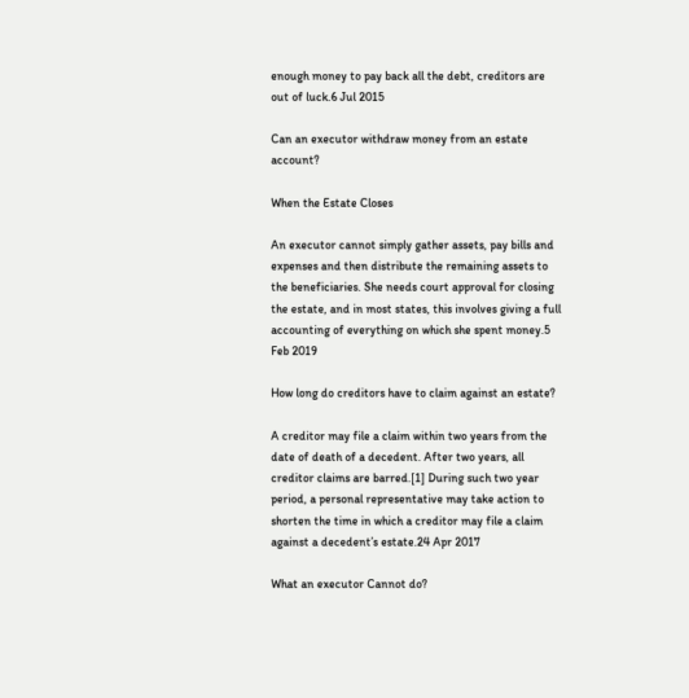enough money to pay back all the debt, creditors are out of luck.6 Jul 2015

Can an executor withdraw money from an estate account?

When the Estate Closes

An executor cannot simply gather assets, pay bills and expenses and then distribute the remaining assets to the beneficiaries. She needs court approval for closing the estate, and in most states, this involves giving a full accounting of everything on which she spent money.5 Feb 2019

How long do creditors have to claim against an estate?

A creditor may file a claim within two years from the date of death of a decedent. After two years, all creditor claims are barred.[1] During such two year period, a personal representative may take action to shorten the time in which a creditor may file a claim against a decedent’s estate.24 Apr 2017

What an executor Cannot do?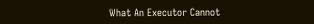What An Executor Cannot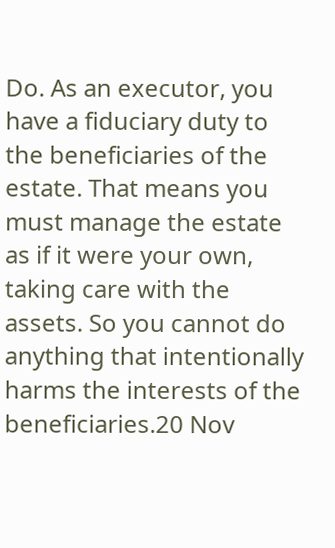Do. As an executor, you have a fiduciary duty to the beneficiaries of the estate. That means you must manage the estate as if it were your own, taking care with the assets. So you cannot do anything that intentionally harms the interests of the beneficiaries.20 Nov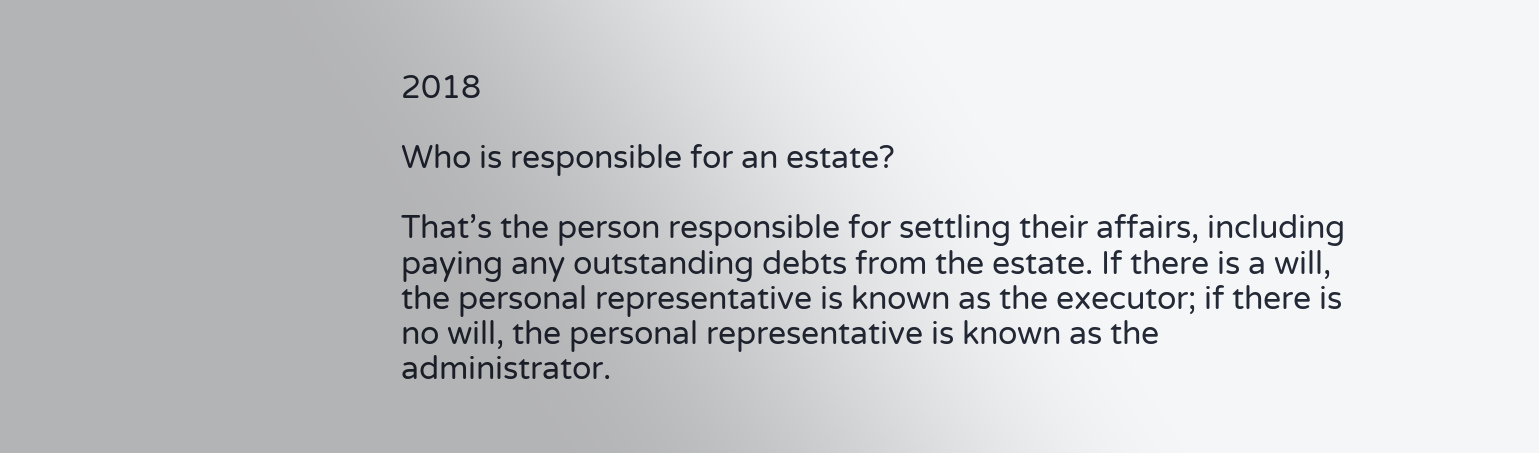2018

Who is responsible for an estate?

That’s the person responsible for settling their affairs, including paying any outstanding debts from the estate. If there is a will, the personal representative is known as the executor; if there is no will, the personal representative is known as the administrator.